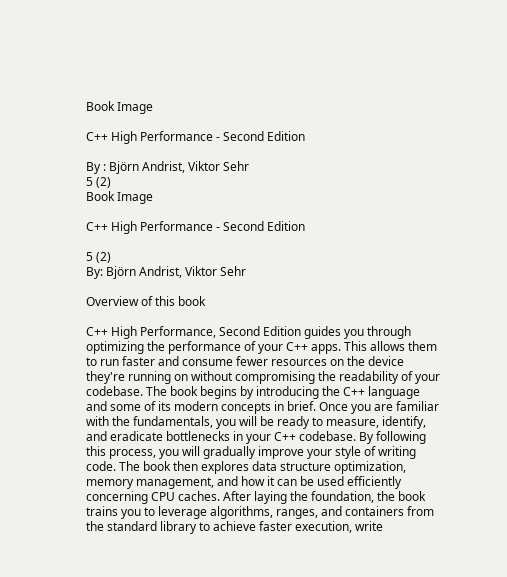Book Image

C++ High Performance - Second Edition

By : Björn Andrist, Viktor Sehr
5 (2)
Book Image

C++ High Performance - Second Edition

5 (2)
By: Björn Andrist, Viktor Sehr

Overview of this book

C++ High Performance, Second Edition guides you through optimizing the performance of your C++ apps. This allows them to run faster and consume fewer resources on the device they're running on without compromising the readability of your codebase. The book begins by introducing the C++ language and some of its modern concepts in brief. Once you are familiar with the fundamentals, you will be ready to measure, identify, and eradicate bottlenecks in your C++ codebase. By following this process, you will gradually improve your style of writing code. The book then explores data structure optimization, memory management, and how it can be used efficiently concerning CPU caches. After laying the foundation, the book trains you to leverage algorithms, ranges, and containers from the standard library to achieve faster execution, write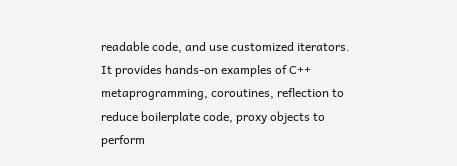readable code, and use customized iterators. It provides hands-on examples of C++ metaprogramming, coroutines, reflection to reduce boilerplate code, proxy objects to perform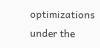optimizations under the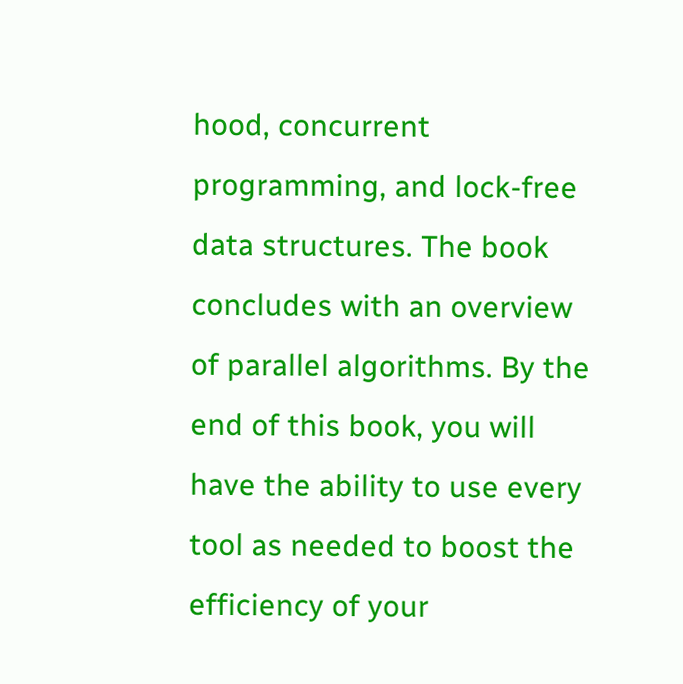hood, concurrent programming, and lock-free data structures. The book concludes with an overview of parallel algorithms. By the end of this book, you will have the ability to use every tool as needed to boost the efficiency of your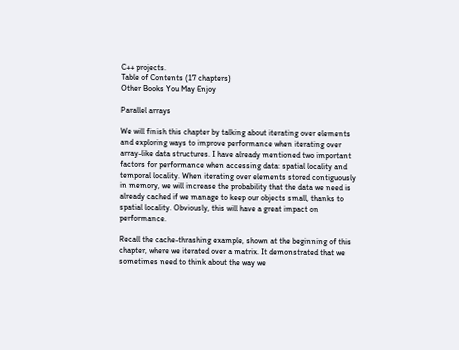C++ projects.
Table of Contents (17 chapters)
Other Books You May Enjoy

Parallel arrays

We will finish this chapter by talking about iterating over elements and exploring ways to improve performance when iterating over array-like data structures. I have already mentioned two important factors for performance when accessing data: spatial locality and temporal locality. When iterating over elements stored contiguously in memory, we will increase the probability that the data we need is already cached if we manage to keep our objects small, thanks to spatial locality. Obviously, this will have a great impact on performance.

Recall the cache-thrashing example, shown at the beginning of this chapter, where we iterated over a matrix. It demonstrated that we sometimes need to think about the way we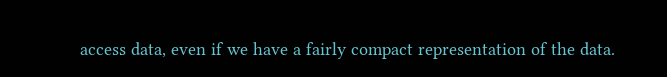access data, even if we have a fairly compact representation of the data.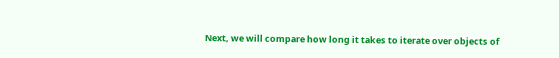Next, we will compare how long it takes to iterate over objects of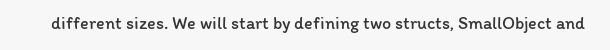different sizes. We will start by defining two structs, SmallObject and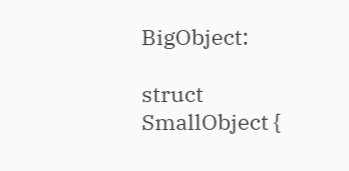BigObject:

struct SmallObject {